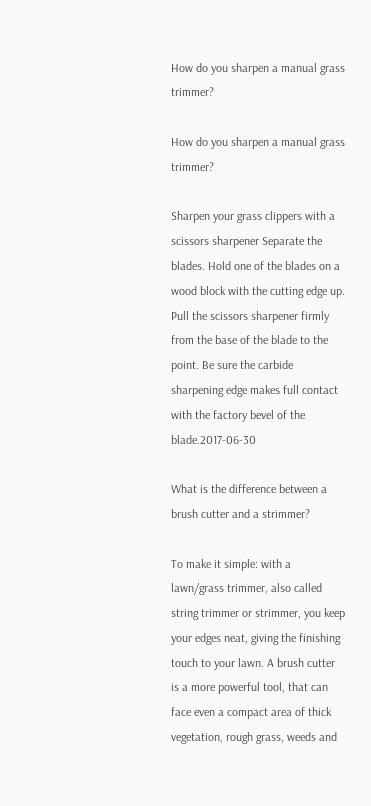How do you sharpen a manual grass trimmer?

How do you sharpen a manual grass trimmer?

Sharpen your grass clippers with a scissors sharpener Separate the blades. Hold one of the blades on a wood block with the cutting edge up. Pull the scissors sharpener firmly from the base of the blade to the point. Be sure the carbide sharpening edge makes full contact with the factory bevel of the blade.2017-06-30

What is the difference between a brush cutter and a strimmer?

To make it simple: with a lawn/grass trimmer, also called string trimmer or strimmer, you keep your edges neat, giving the finishing touch to your lawn. A brush cutter is a more powerful tool, that can face even a compact area of thick vegetation, rough grass, weeds and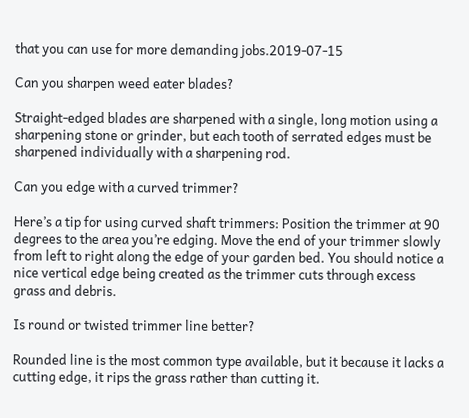that you can use for more demanding jobs.2019-07-15

Can you sharpen weed eater blades?

Straight-edged blades are sharpened with a single, long motion using a sharpening stone or grinder, but each tooth of serrated edges must be sharpened individually with a sharpening rod.

Can you edge with a curved trimmer?

Here’s a tip for using curved shaft trimmers: Position the trimmer at 90 degrees to the area you’re edging. Move the end of your trimmer slowly from left to right along the edge of your garden bed. You should notice a nice vertical edge being created as the trimmer cuts through excess grass and debris.

Is round or twisted trimmer line better?

Rounded line is the most common type available, but it because it lacks a cutting edge, it rips the grass rather than cutting it.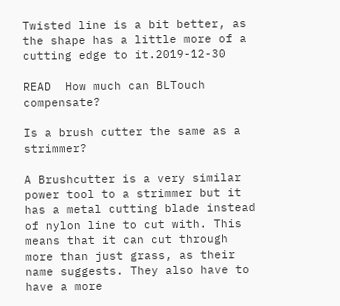Twisted line is a bit better, as the shape has a little more of a cutting edge to it.2019-12-30

READ  How much can BLTouch compensate?

Is a brush cutter the same as a strimmer?

A Brushcutter is a very similar power tool to a strimmer but it has a metal cutting blade instead of nylon line to cut with. This means that it can cut through more than just grass, as their name suggests. They also have to have a more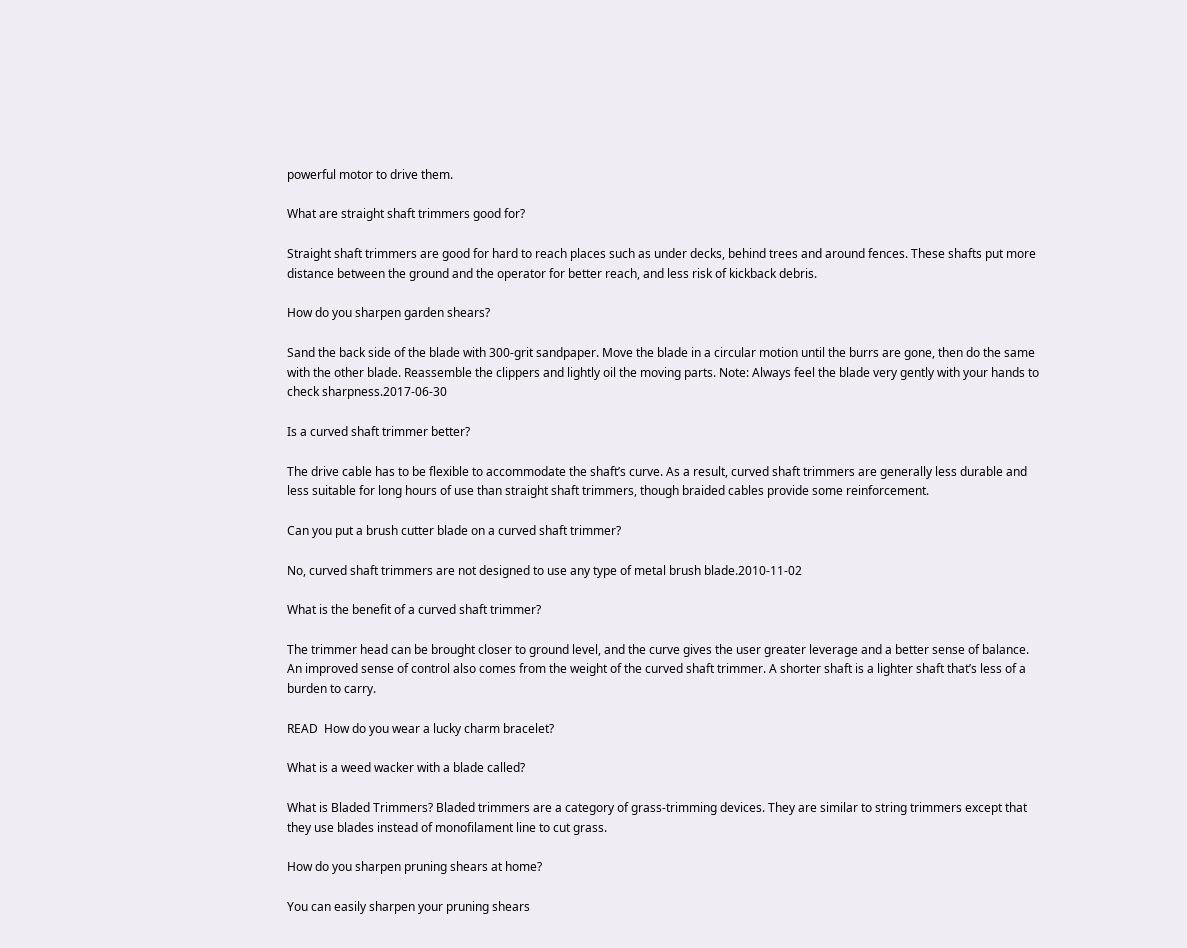powerful motor to drive them.

What are straight shaft trimmers good for?

Straight shaft trimmers are good for hard to reach places such as under decks, behind trees and around fences. These shafts put more distance between the ground and the operator for better reach, and less risk of kickback debris.

How do you sharpen garden shears?

Sand the back side of the blade with 300-grit sandpaper. Move the blade in a circular motion until the burrs are gone, then do the same with the other blade. Reassemble the clippers and lightly oil the moving parts. Note: Always feel the blade very gently with your hands to check sharpness.2017-06-30

Is a curved shaft trimmer better?

The drive cable has to be flexible to accommodate the shaft’s curve. As a result, curved shaft trimmers are generally less durable and less suitable for long hours of use than straight shaft trimmers, though braided cables provide some reinforcement.

Can you put a brush cutter blade on a curved shaft trimmer?

No, curved shaft trimmers are not designed to use any type of metal brush blade.2010-11-02

What is the benefit of a curved shaft trimmer?

The trimmer head can be brought closer to ground level, and the curve gives the user greater leverage and a better sense of balance. An improved sense of control also comes from the weight of the curved shaft trimmer. A shorter shaft is a lighter shaft that’s less of a burden to carry.

READ  How do you wear a lucky charm bracelet?

What is a weed wacker with a blade called?

What is Bladed Trimmers? Bladed trimmers are a category of grass-trimming devices. They are similar to string trimmers except that they use blades instead of monofilament line to cut grass.

How do you sharpen pruning shears at home?

You can easily sharpen your pruning shears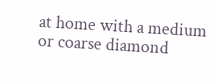at home with a medium or coarse diamond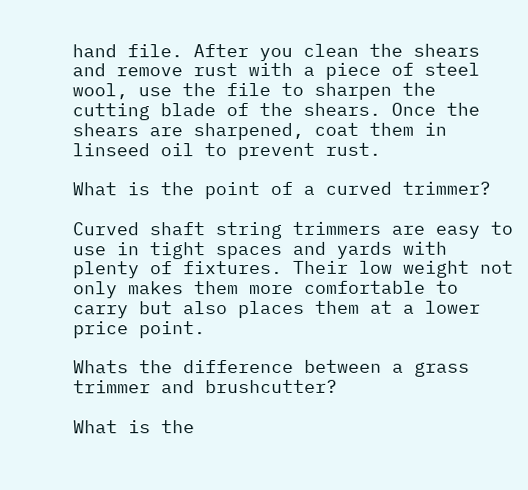hand file. After you clean the shears and remove rust with a piece of steel wool, use the file to sharpen the cutting blade of the shears. Once the shears are sharpened, coat them in linseed oil to prevent rust.

What is the point of a curved trimmer?

Curved shaft string trimmers are easy to use in tight spaces and yards with plenty of fixtures. Their low weight not only makes them more comfortable to carry but also places them at a lower price point.

Whats the difference between a grass trimmer and brushcutter?

What is the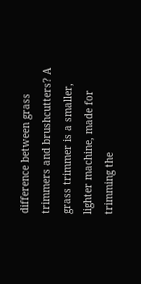difference between grass trimmers and brushcutters? A grass trimmer is a smaller, lighter machine, made for trimming the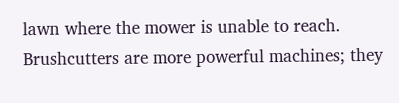lawn where the mower is unable to reach. Brushcutters are more powerful machines; they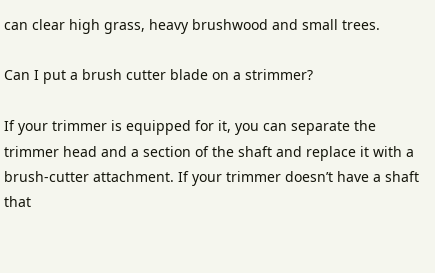can clear high grass, heavy brushwood and small trees.

Can I put a brush cutter blade on a strimmer?

If your trimmer is equipped for it, you can separate the trimmer head and a section of the shaft and replace it with a brush-cutter attachment. If your trimmer doesn’t have a shaft that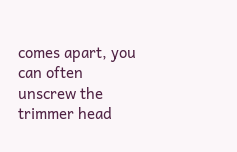comes apart, you can often unscrew the trimmer head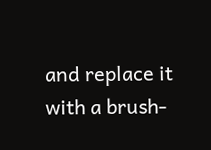and replace it with a brush-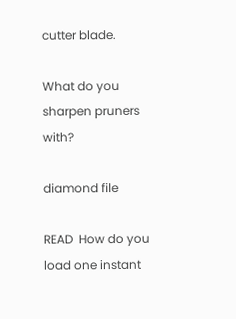cutter blade.

What do you sharpen pruners with?

diamond file

READ  How do you load one instant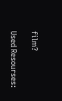film?

Used Resourses: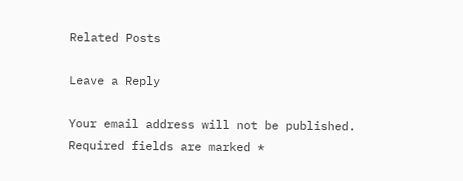Related Posts

Leave a Reply

Your email address will not be published. Required fields are marked *